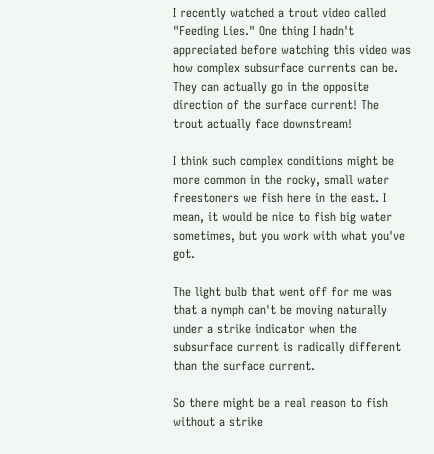I recently watched a trout video called "Feeding Lies." One thing I hadn't appreciated before watching this video was how complex subsurface currents can be. They can actually go in the opposite direction of the surface current! The trout actually face downstream!

I think such complex conditions might be more common in the rocky, small water freestoners we fish here in the east. I mean, it would be nice to fish big water sometimes, but you work with what you've got.

The light bulb that went off for me was that a nymph can't be moving naturally under a strike indicator when the subsurface current is radically different than the surface current.

So there might be a real reason to fish without a strike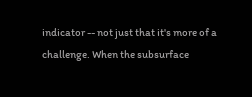indicator -- not just that it's more of a challenge. When the subsurface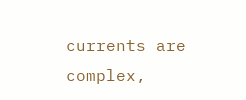currents are complex,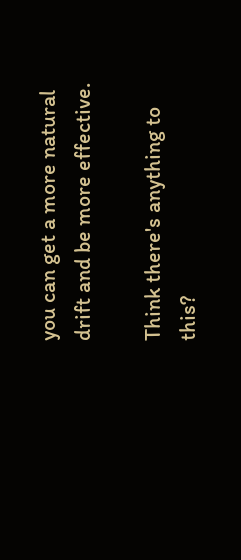you can get a more natural drift and be more effective.

Think there's anything to this?